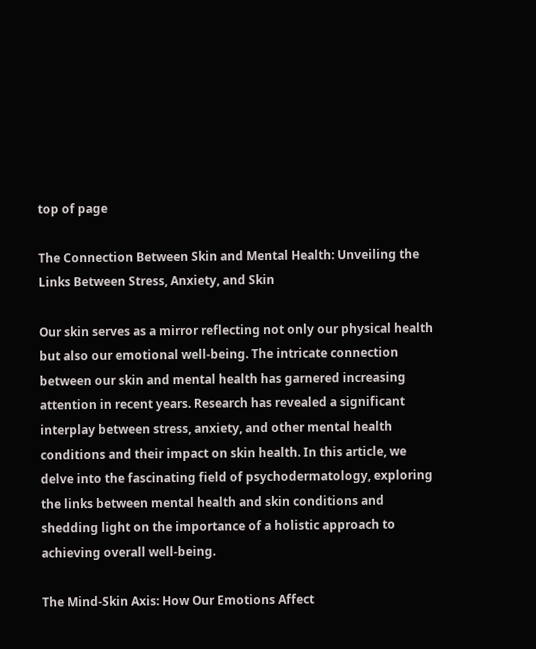top of page

The Connection Between Skin and Mental Health: Unveiling the Links Between Stress, Anxiety, and Skin

Our skin serves as a mirror reflecting not only our physical health but also our emotional well-being. The intricate connection between our skin and mental health has garnered increasing attention in recent years. Research has revealed a significant interplay between stress, anxiety, and other mental health conditions and their impact on skin health. In this article, we delve into the fascinating field of psychodermatology, exploring the links between mental health and skin conditions and shedding light on the importance of a holistic approach to achieving overall well-being.

The Mind-Skin Axis: How Our Emotions Affect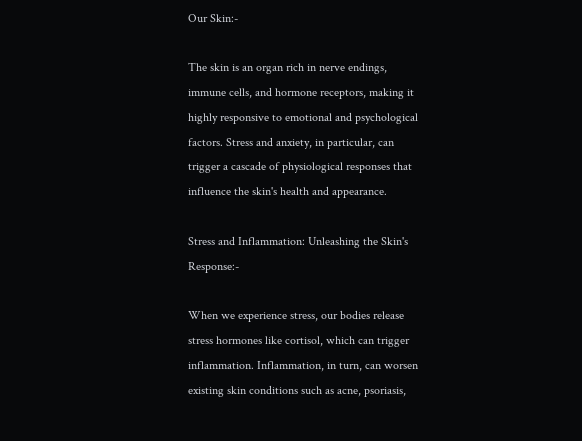Our Skin:-

The skin is an organ rich in nerve endings, immune cells, and hormone receptors, making it highly responsive to emotional and psychological factors. Stress and anxiety, in particular, can trigger a cascade of physiological responses that influence the skin's health and appearance.

Stress and Inflammation: Unleashing the Skin's Response:-

When we experience stress, our bodies release stress hormones like cortisol, which can trigger inflammation. Inflammation, in turn, can worsen existing skin conditions such as acne, psoriasis,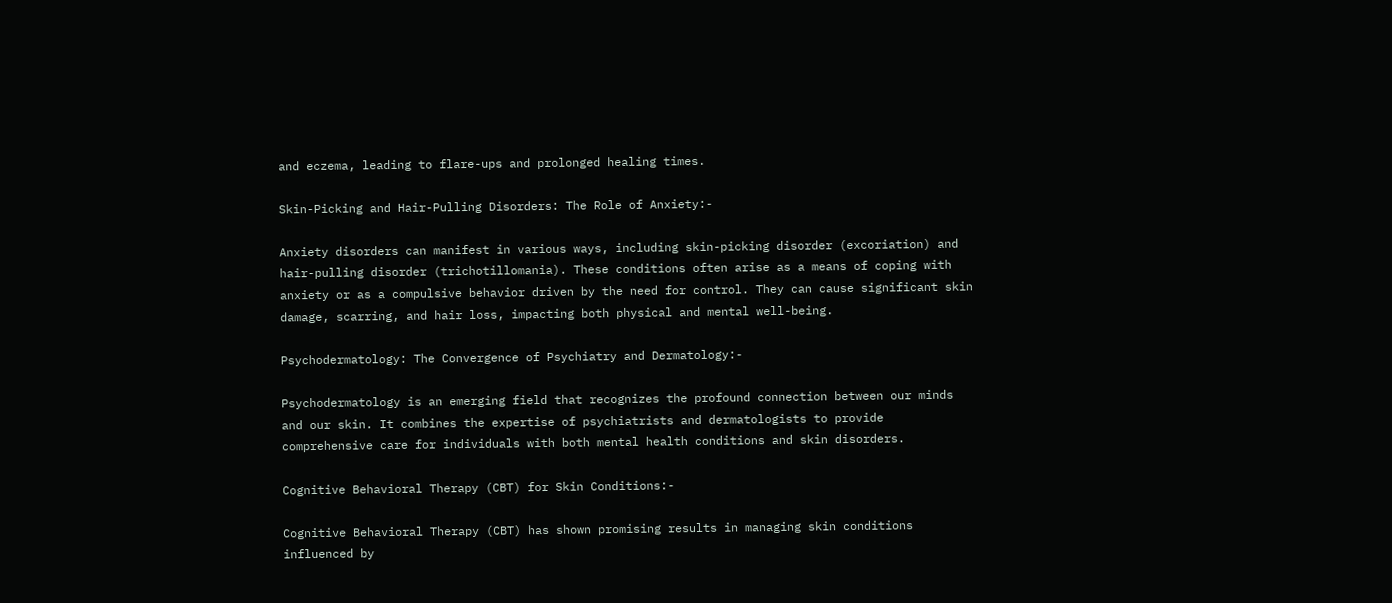and eczema, leading to flare-ups and prolonged healing times.

Skin-Picking and Hair-Pulling Disorders: The Role of Anxiety:-

Anxiety disorders can manifest in various ways, including skin-picking disorder (excoriation) and hair-pulling disorder (trichotillomania). These conditions often arise as a means of coping with anxiety or as a compulsive behavior driven by the need for control. They can cause significant skin damage, scarring, and hair loss, impacting both physical and mental well-being.

Psychodermatology: The Convergence of Psychiatry and Dermatology:-

Psychodermatology is an emerging field that recognizes the profound connection between our minds and our skin. It combines the expertise of psychiatrists and dermatologists to provide comprehensive care for individuals with both mental health conditions and skin disorders.

Cognitive Behavioral Therapy (CBT) for Skin Conditions:-

Cognitive Behavioral Therapy (CBT) has shown promising results in managing skin conditions influenced by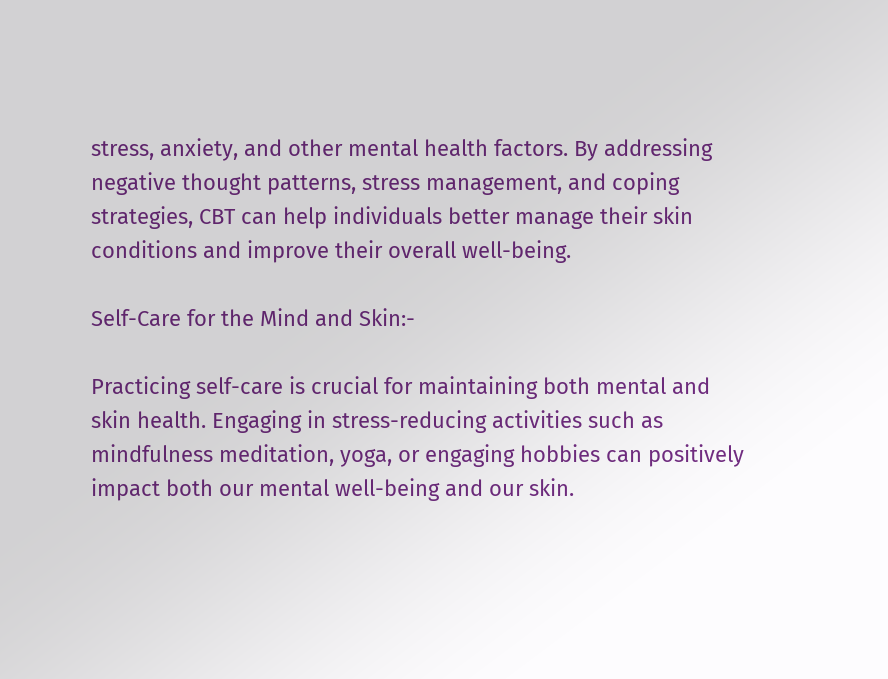stress, anxiety, and other mental health factors. By addressing negative thought patterns, stress management, and coping strategies, CBT can help individuals better manage their skin conditions and improve their overall well-being.

Self-Care for the Mind and Skin:-

Practicing self-care is crucial for maintaining both mental and skin health. Engaging in stress-reducing activities such as mindfulness meditation, yoga, or engaging hobbies can positively impact both our mental well-being and our skin.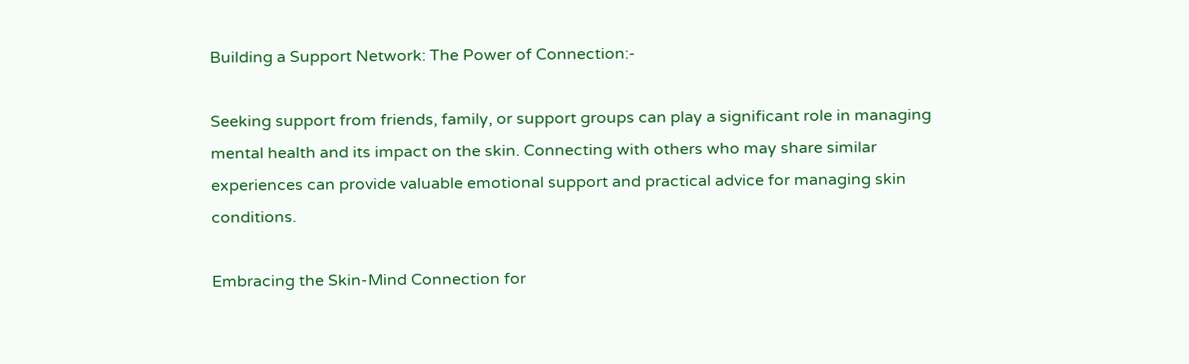Building a Support Network: The Power of Connection:-

Seeking support from friends, family, or support groups can play a significant role in managing mental health and its impact on the skin. Connecting with others who may share similar experiences can provide valuable emotional support and practical advice for managing skin conditions.

Embracing the Skin-Mind Connection for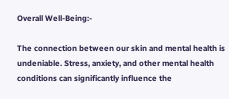Overall Well-Being:-

The connection between our skin and mental health is undeniable. Stress, anxiety, and other mental health conditions can significantly influence the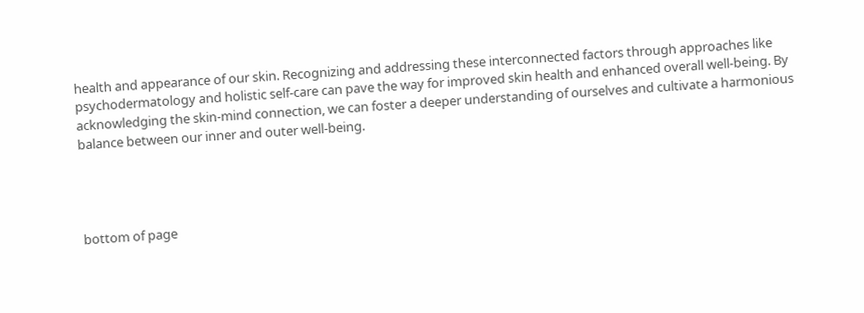health and appearance of our skin. Recognizing and addressing these interconnected factors through approaches like psychodermatology and holistic self-care can pave the way for improved skin health and enhanced overall well-being. By acknowledging the skin-mind connection, we can foster a deeper understanding of ourselves and cultivate a harmonious balance between our inner and outer well-being.




bottom of page